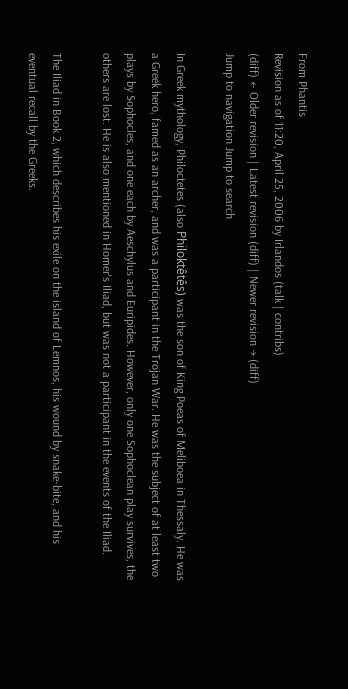From Phantis
Revision as of 11:20, April 25, 2006 by Irlandos (talk | contribs)
(diff) ← Older revision | Latest revision (diff) | Newer revision → (diff)
Jump to navigation Jump to search

In Greek mythology, Philoctetes (also Philoktêtês) was the son of King Poeas of Meliboea in Thessaly. He was a Greek hero, famed as an archer, and was a participant in the Trojan War. He was the subject of at least two plays by Sophocles, and one each by Aeschylus and Euripides. However, only one Sophoclean play survives, the others are lost. He is also mentioned in Homer's Iliad, but was not a participant in the events of the Iliad.

The Iliad in Book 2, which describes his exile on the island of Lemnos, his wound by snake-bite, and his eventual recall by the Greeks.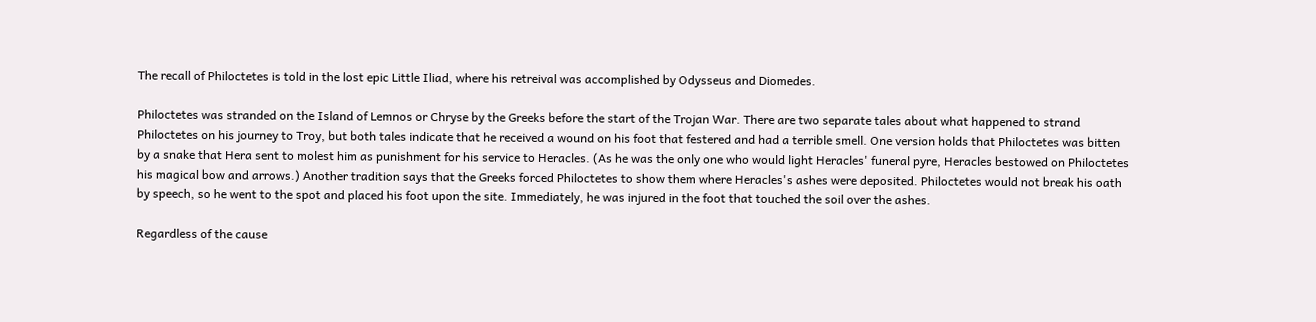The recall of Philoctetes is told in the lost epic Little Iliad, where his retreival was accomplished by Odysseus and Diomedes.

Philoctetes was stranded on the Island of Lemnos or Chryse by the Greeks before the start of the Trojan War. There are two separate tales about what happened to strand Philoctetes on his journey to Troy, but both tales indicate that he received a wound on his foot that festered and had a terrible smell. One version holds that Philoctetes was bitten by a snake that Hera sent to molest him as punishment for his service to Heracles. (As he was the only one who would light Heracles' funeral pyre, Heracles bestowed on Philoctetes his magical bow and arrows.) Another tradition says that the Greeks forced Philoctetes to show them where Heracles's ashes were deposited. Philoctetes would not break his oath by speech, so he went to the spot and placed his foot upon the site. Immediately, he was injured in the foot that touched the soil over the ashes.

Regardless of the cause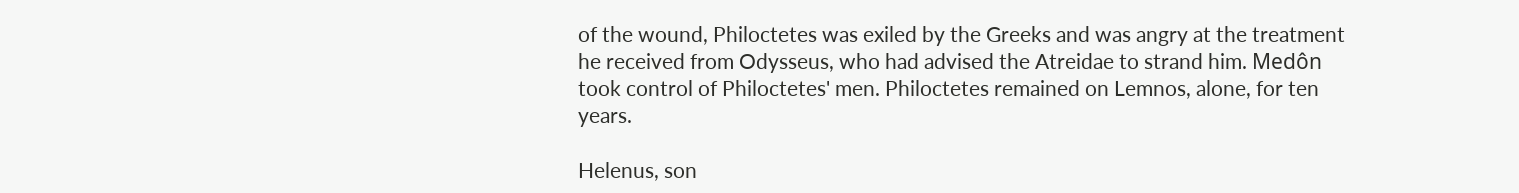of the wound, Philoctetes was exiled by the Greeks and was angry at the treatment he received from Odysseus, who had advised the Atreidae to strand him. Medôn took control of Philoctetes' men. Philoctetes remained on Lemnos, alone, for ten years.

Helenus, son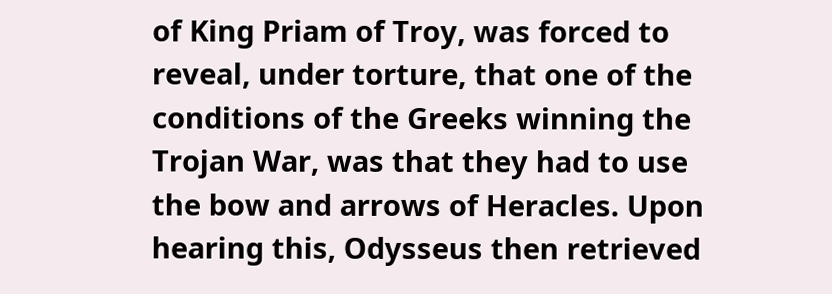of King Priam of Troy, was forced to reveal, under torture, that one of the conditions of the Greeks winning the Trojan War, was that they had to use the bow and arrows of Heracles. Upon hearing this, Odysseus then retrieved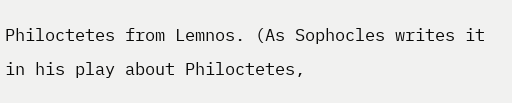Philoctetes from Lemnos. (As Sophocles writes it in his play about Philoctetes,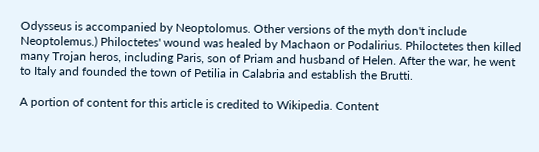Odysseus is accompanied by Neoptolomus. Other versions of the myth don't include Neoptolemus.) Philoctetes' wound was healed by Machaon or Podalirius. Philoctetes then killed many Trojan heros, including Paris, son of Priam and husband of Helen. After the war, he went to Italy and founded the town of Petilia in Calabria and establish the Brutti.

A portion of content for this article is credited to Wikipedia. Content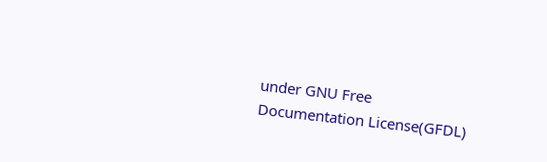under GNU Free Documentation License(GFDL)